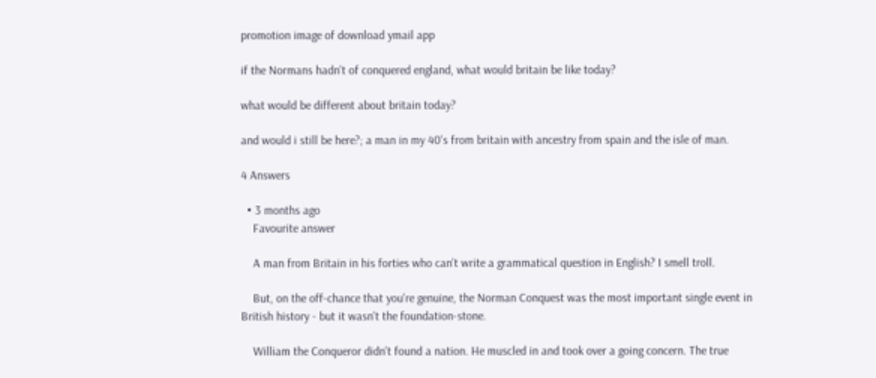promotion image of download ymail app

if the Normans hadn't of conquered england, what would britain be like today?

what would be different about britain today?

and would i still be here?; a man in my 40's from britain with ancestry from spain and the isle of man.

4 Answers

  • 3 months ago
    Favourite answer

    A man from Britain in his forties who can't write a grammatical question in English? I smell troll.

    But, on the off-chance that you're genuine, the Norman Conquest was the most important single event in British history - but it wasn't the foundation-stone.

    William the Conqueror didn't found a nation. He muscled in and took over a going concern. The true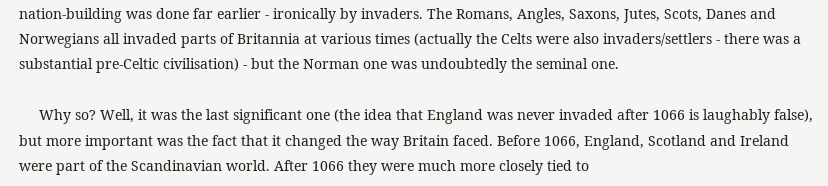nation-building was done far earlier - ironically by invaders. The Romans, Angles, Saxons, Jutes, Scots, Danes and Norwegians all invaded parts of Britannia at various times (actually the Celts were also invaders/settlers - there was a substantial pre-Celtic civilisation) - but the Norman one was undoubtedly the seminal one.

     Why so? Well, it was the last significant one (the idea that England was never invaded after 1066 is laughably false), but more important was the fact that it changed the way Britain faced. Before 1066, England, Scotland and Ireland were part of the Scandinavian world. After 1066 they were much more closely tied to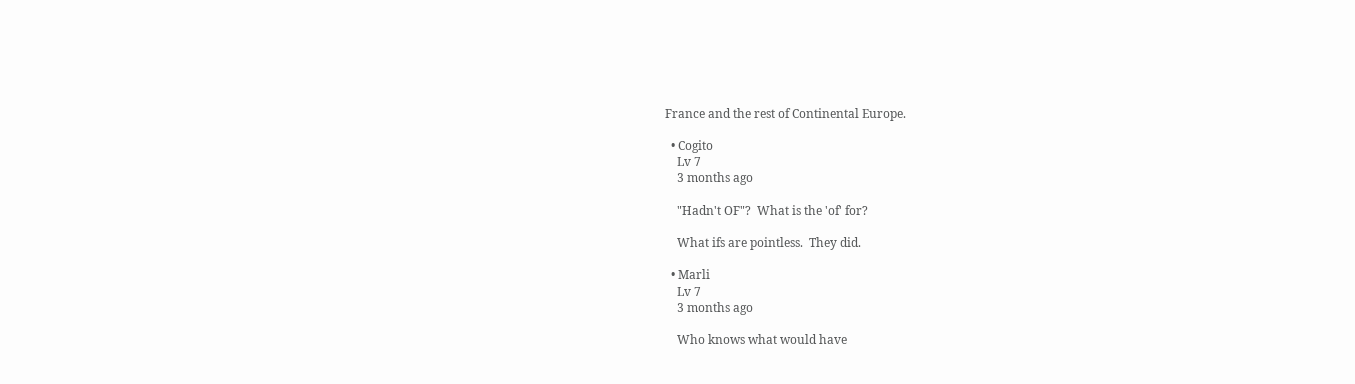France and the rest of Continental Europe.

  • Cogito
    Lv 7
    3 months ago

    "Hadn't OF"?  What is the 'of' for?

    What ifs are pointless.  They did.

  • Marli
    Lv 7
    3 months ago

    Who knows what would have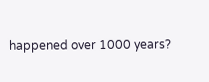happened over 1000 years?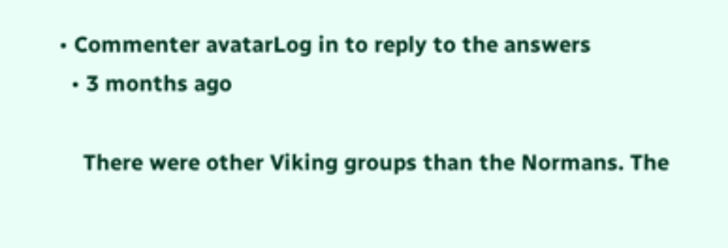• Commenter avatarLog in to reply to the answers
  • 3 months ago

    There were other Viking groups than the Normans. The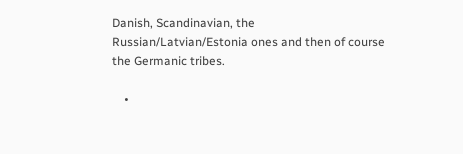Danish, Scandinavian, the Russian/Latvian/Estonia ones and then of course the Germanic tribes.

    •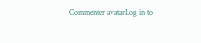Commenter avatarLog in to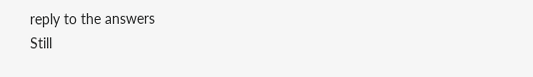reply to the answers
Still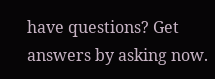have questions? Get answers by asking now.